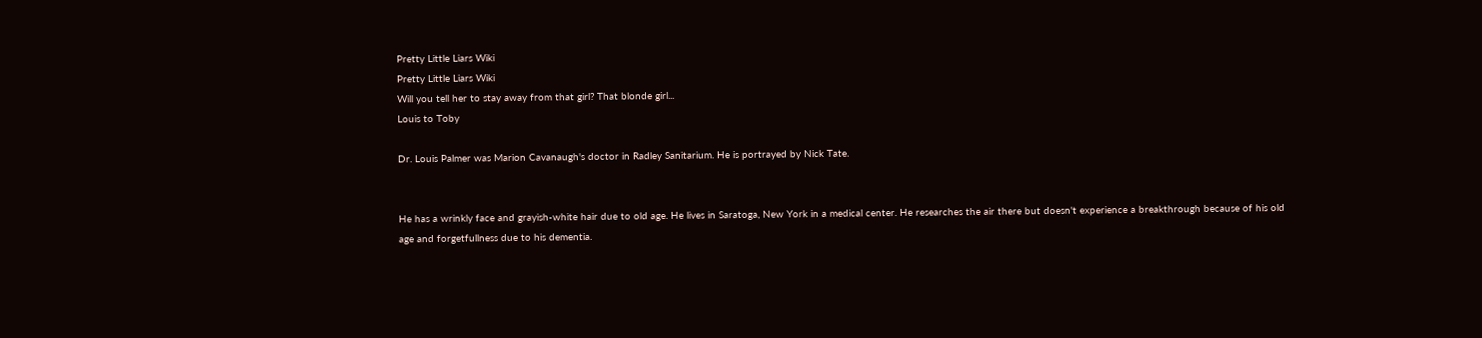Pretty Little Liars Wiki
Pretty Little Liars Wiki
Will you tell her to stay away from that girl? That blonde girl...
Louis to Toby

Dr. Louis Palmer was Marion Cavanaugh's doctor in Radley Sanitarium. He is portrayed by Nick Tate.


He has a wrinkly face and grayish-white hair due to old age. He lives in Saratoga, New York in a medical center. He researches the air there but doesn't experience a breakthrough because of his old age and forgetfullness due to his dementia.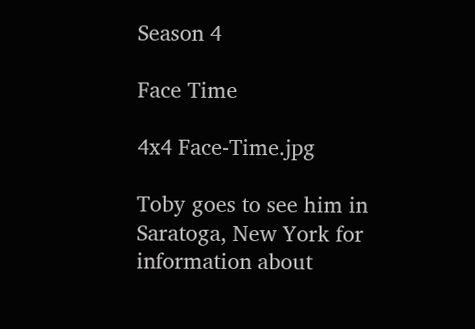Season 4

Face Time

4x4 Face-Time.jpg

Toby goes to see him in Saratoga, New York for information about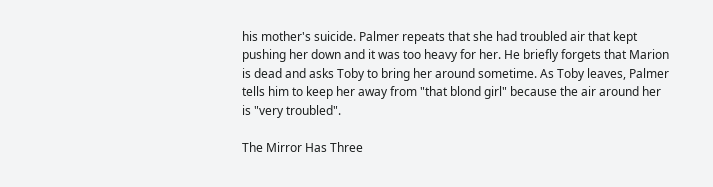his mother's suicide. Palmer repeats that she had troubled air that kept pushing her down and it was too heavy for her. He briefly forgets that Marion is dead and asks Toby to bring her around sometime. As Toby leaves, Palmer tells him to keep her away from "that blond girl" because the air around her is "very troubled".

The Mirror Has Three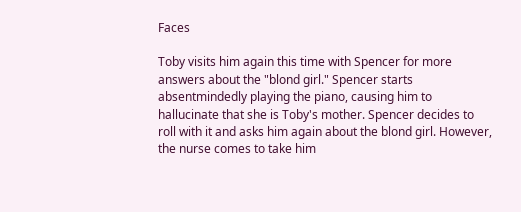Faces

Toby visits him again this time with Spencer for more answers about the "blond girl." Spencer starts absentmindedly playing the piano, causing him to hallucinate that she is Toby's mother. Spencer decides to roll with it and asks him again about the blond girl. However, the nurse comes to take him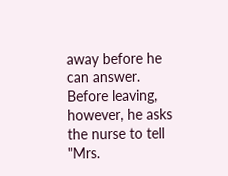away before he can answer. Before leaving, however, he asks the nurse to tell "Mrs.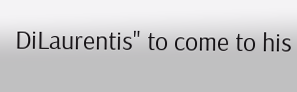DiLaurentis" to come to his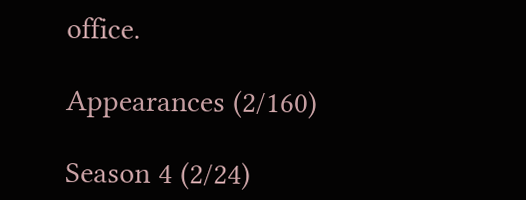office.

Appearances (2/160)

Season 4 (2/24)